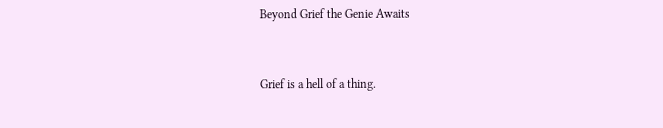Beyond Grief the Genie Awaits


Grief is a hell of a thing.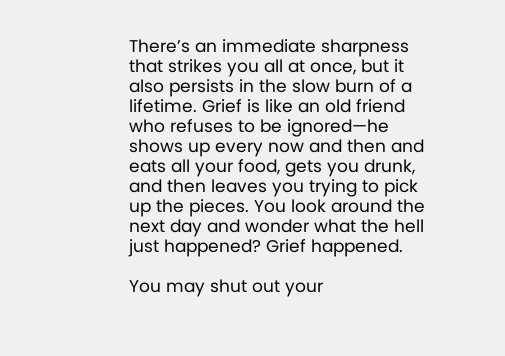There’s an immediate sharpness that strikes you all at once, but it also persists in the slow burn of a lifetime. Grief is like an old friend who refuses to be ignored—he shows up every now and then and eats all your food, gets you drunk, and then leaves you trying to pick up the pieces. You look around the next day and wonder what the hell just happened? Grief happened.

You may shut out your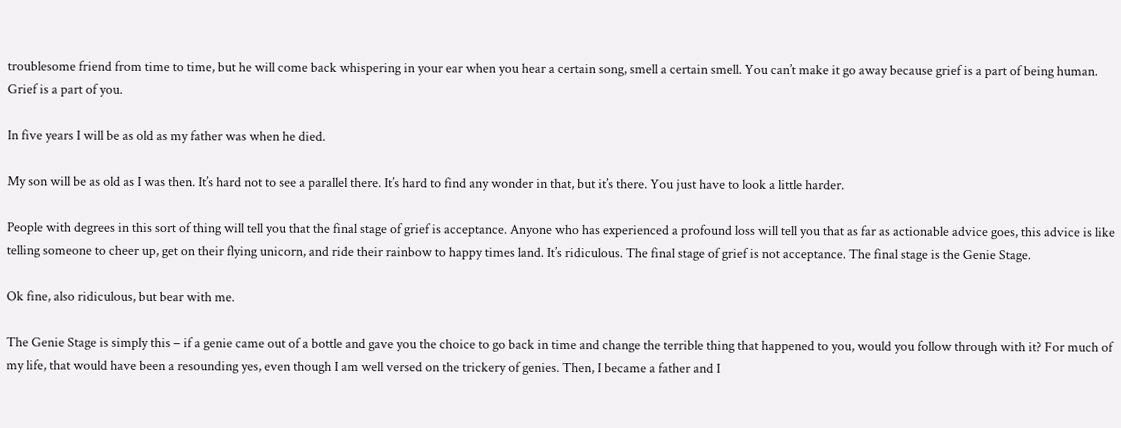troublesome friend from time to time, but he will come back whispering in your ear when you hear a certain song, smell a certain smell. You can’t make it go away because grief is a part of being human. Grief is a part of you.

In five years I will be as old as my father was when he died.

My son will be as old as I was then. It’s hard not to see a parallel there. It’s hard to find any wonder in that, but it’s there. You just have to look a little harder.

People with degrees in this sort of thing will tell you that the final stage of grief is acceptance. Anyone who has experienced a profound loss will tell you that as far as actionable advice goes, this advice is like telling someone to cheer up, get on their flying unicorn, and ride their rainbow to happy times land. It’s ridiculous. The final stage of grief is not acceptance. The final stage is the Genie Stage.

Ok fine, also ridiculous, but bear with me.

The Genie Stage is simply this – if a genie came out of a bottle and gave you the choice to go back in time and change the terrible thing that happened to you, would you follow through with it? For much of my life, that would have been a resounding yes, even though I am well versed on the trickery of genies. Then, I became a father and I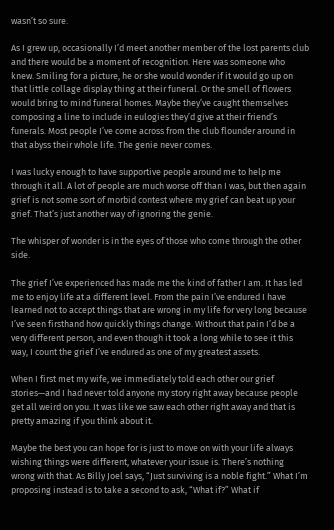wasn’t so sure.

As I grew up, occasionally I’d meet another member of the lost parents club and there would be a moment of recognition. Here was someone who knew. Smiling for a picture, he or she would wonder if it would go up on that little collage display thing at their funeral. Or the smell of flowers would bring to mind funeral homes. Maybe they’ve caught themselves composing a line to include in eulogies they’d give at their friend’s funerals. Most people I’ve come across from the club flounder around in that abyss their whole life. The genie never comes.

I was lucky enough to have supportive people around me to help me through it all. A lot of people are much worse off than I was, but then again grief is not some sort of morbid contest where my grief can beat up your grief. That’s just another way of ignoring the genie.

The whisper of wonder is in the eyes of those who come through the other side.

The grief I’ve experienced has made me the kind of father I am. It has led me to enjoy life at a different level. From the pain I’ve endured I have learned not to accept things that are wrong in my life for very long because I’ve seen firsthand how quickly things change. Without that pain I’d be a very different person, and even though it took a long while to see it this way, I count the grief I’ve endured as one of my greatest assets.

When I first met my wife, we immediately told each other our grief stories—and I had never told anyone my story right away because people get all weird on you. It was like we saw each other right away and that is pretty amazing if you think about it.

Maybe the best you can hope for is just to move on with your life always wishing things were different, whatever your issue is. There’s nothing wrong with that. As Billy Joel says, “Just surviving is a noble fight.” What I’m proposing instead is to take a second to ask, “What if?” What if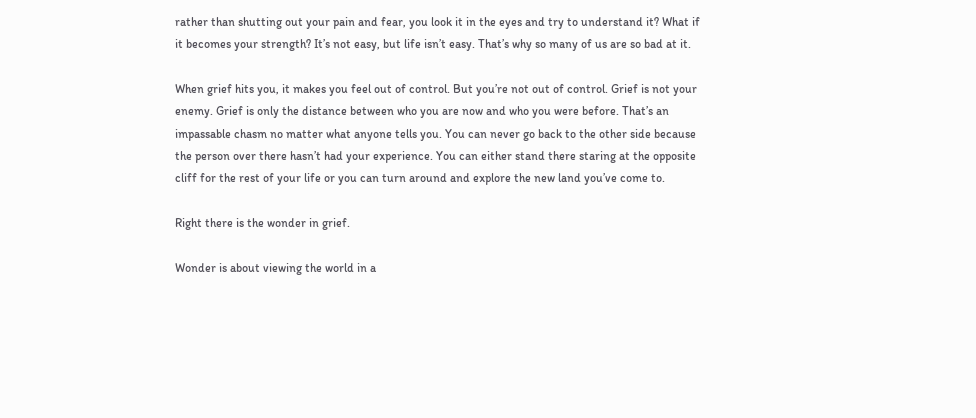rather than shutting out your pain and fear, you look it in the eyes and try to understand it? What if it becomes your strength? It’s not easy, but life isn’t easy. That’s why so many of us are so bad at it.

When grief hits you, it makes you feel out of control. But you’re not out of control. Grief is not your enemy. Grief is only the distance between who you are now and who you were before. That’s an impassable chasm no matter what anyone tells you. You can never go back to the other side because the person over there hasn’t had your experience. You can either stand there staring at the opposite cliff for the rest of your life or you can turn around and explore the new land you’ve come to.

Right there is the wonder in grief.

Wonder is about viewing the world in a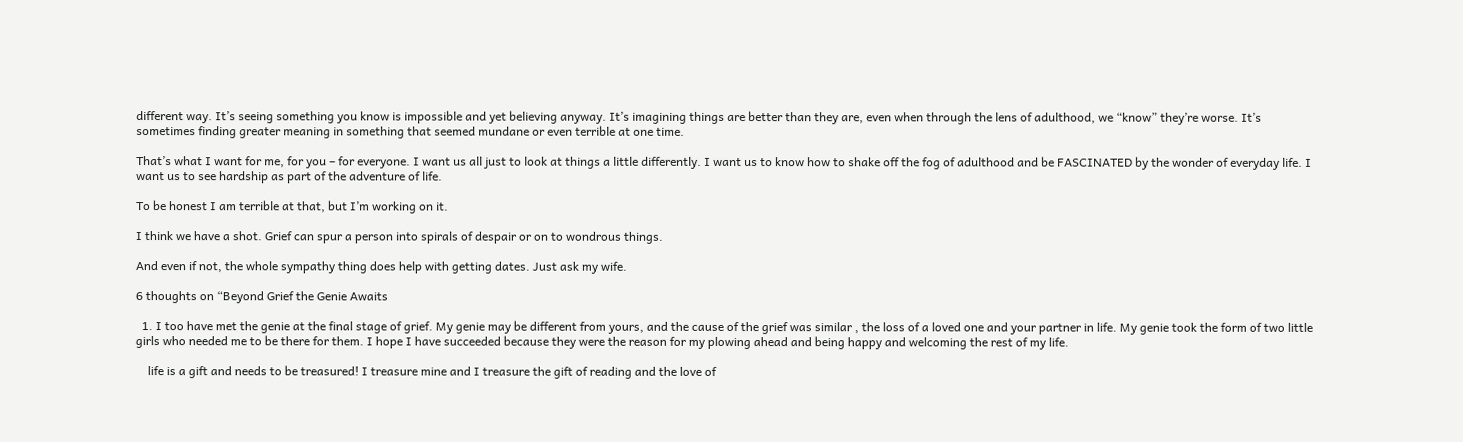different way. It’s seeing something you know is impossible and yet believing anyway. It’s imagining things are better than they are, even when through the lens of adulthood, we “know” they’re worse. It’s sometimes finding greater meaning in something that seemed mundane or even terrible at one time.

That’s what I want for me, for you – for everyone. I want us all just to look at things a little differently. I want us to know how to shake off the fog of adulthood and be FASCINATED by the wonder of everyday life. I want us to see hardship as part of the adventure of life.

To be honest I am terrible at that, but I’m working on it.

I think we have a shot. Grief can spur a person into spirals of despair or on to wondrous things.

And even if not, the whole sympathy thing does help with getting dates. Just ask my wife.

6 thoughts on “Beyond Grief the Genie Awaits

  1. I too have met the genie at the final stage of grief. My genie may be different from yours, and the cause of the grief was similar , the loss of a loved one and your partner in life. My genie took the form of two little girls who needed me to be there for them. I hope I have succeeded because they were the reason for my plowing ahead and being happy and welcoming the rest of my life.

    life is a gift and needs to be treasured! I treasure mine and I treasure the gift of reading and the love of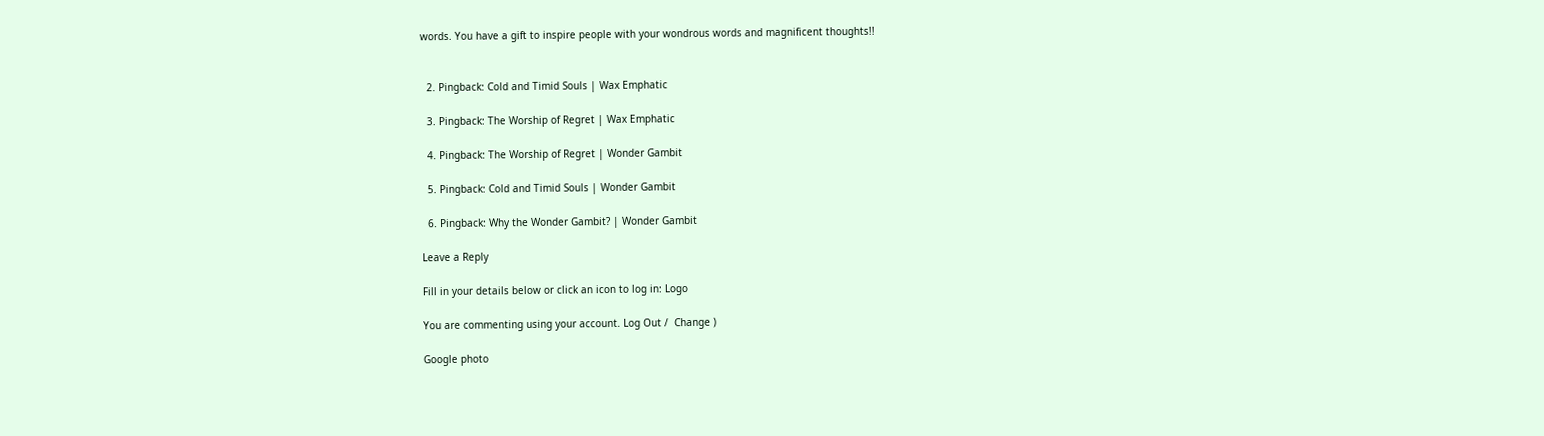words. You have a gift to inspire people with your wondrous words and magnificent thoughts!!


  2. Pingback: Cold and Timid Souls | Wax Emphatic

  3. Pingback: The Worship of Regret | Wax Emphatic

  4. Pingback: The Worship of Regret | Wonder Gambit

  5. Pingback: Cold and Timid Souls | Wonder Gambit

  6. Pingback: Why the Wonder Gambit? | Wonder Gambit

Leave a Reply

Fill in your details below or click an icon to log in: Logo

You are commenting using your account. Log Out /  Change )

Google photo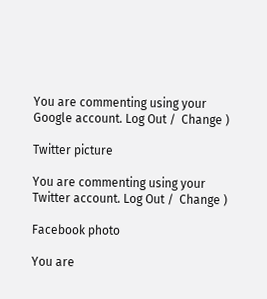You are commenting using your Google account. Log Out /  Change )

Twitter picture

You are commenting using your Twitter account. Log Out /  Change )

Facebook photo

You are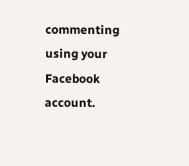commenting using your Facebook account.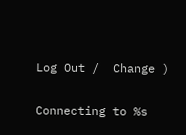Log Out /  Change )

Connecting to %s